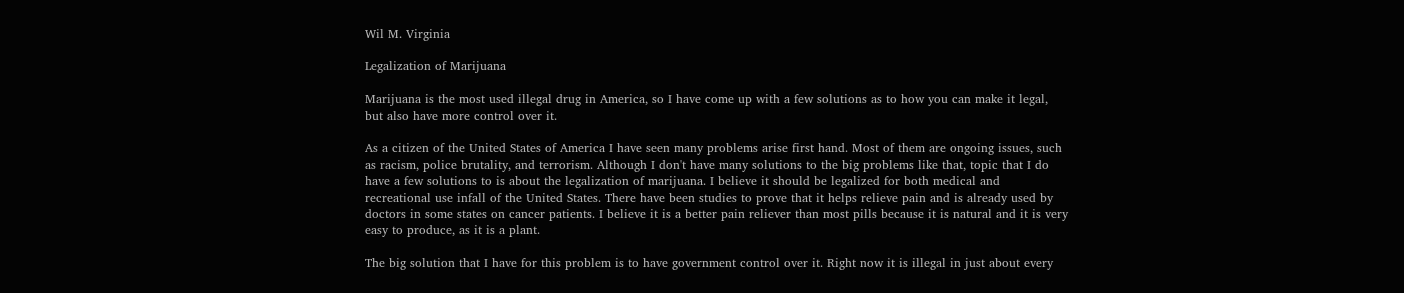Wil M. Virginia

Legalization of Marijuana

Marijuana is the most used illegal drug in America, so I have come up with a few solutions as to how you can make it legal, but also have more control over it.

As a citizen of the United States of America I have seen many problems arise first hand. Most of them are ongoing issues, such as racism, police brutality, and terrorism. Although I don't have many solutions to the big problems like that, topic that I do have a few solutions to is about the legalization of marijuana. I believe it should be legalized for both medical and recreational use infall of the United States. There have been studies to prove that it helps relieve pain and is already used by doctors in some states on cancer patients. I believe it is a better pain reliever than most pills because it is natural and it is very easy to produce, as it is a plant.

The big solution that I have for this problem is to have government control over it. Right now it is illegal in just about every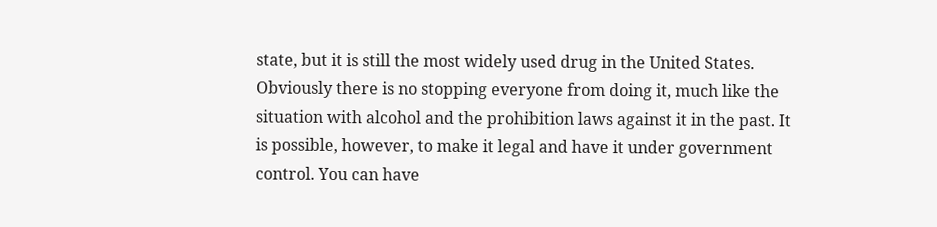state, but it is still the most widely used drug in the United States. Obviously there is no stopping everyone from doing it, much like the situation with alcohol and the prohibition laws against it in the past. It is possible, however, to make it legal and have it under government control. You can have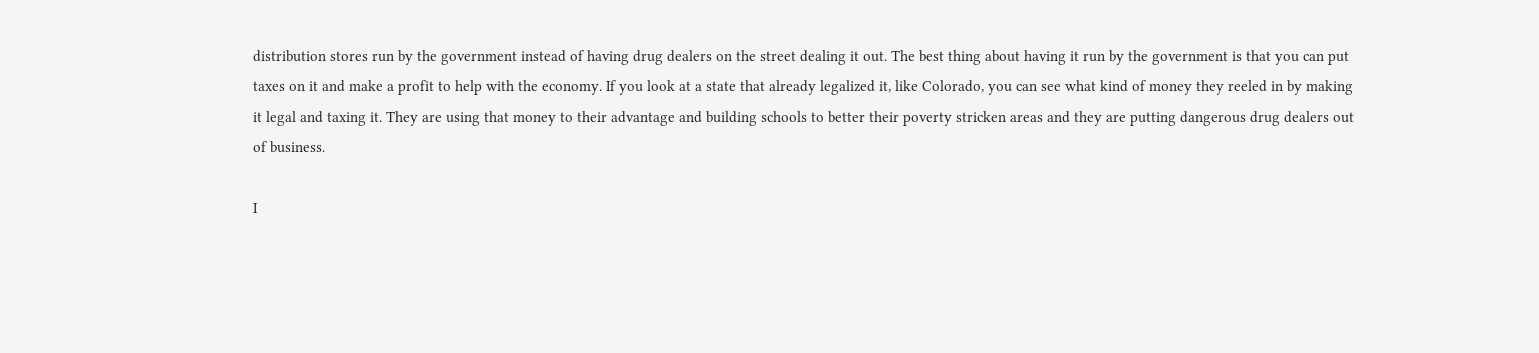distribution stores run by the government instead of having drug dealers on the street dealing it out. The best thing about having it run by the government is that you can put taxes on it and make a profit to help with the economy. If you look at a state that already legalized it, like Colorado, you can see what kind of money they reeled in by making it legal and taxing it. They are using that money to their advantage and building schools to better their poverty stricken areas and they are putting dangerous drug dealers out of business.

I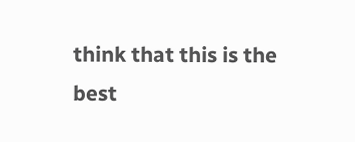think that this is the best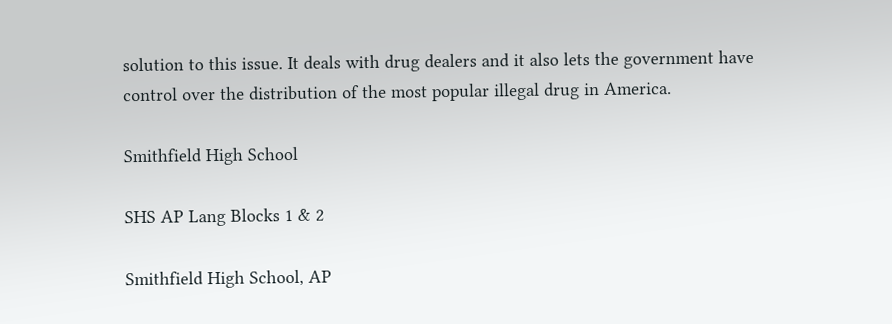solution to this issue. It deals with drug dealers and it also lets the government have control over the distribution of the most popular illegal drug in America.

Smithfield High School

SHS AP Lang Blocks 1 & 2

Smithfield High School, AP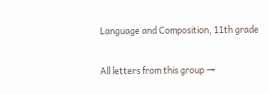Language and Composition, 11th grade

All letters from this group →